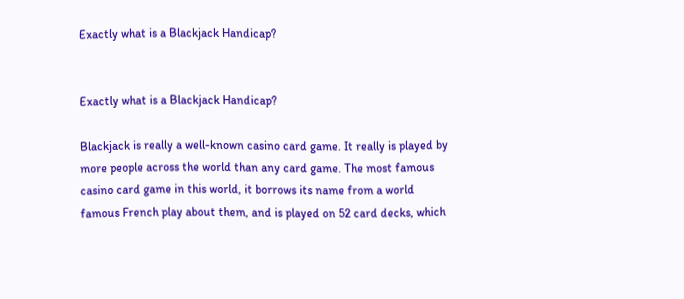Exactly what is a Blackjack Handicap?


Exactly what is a Blackjack Handicap?

Blackjack is really a well-known casino card game. It really is played by more people across the world than any card game. The most famous casino card game in this world, it borrows its name from a world famous French play about them, and is played on 52 card decks, which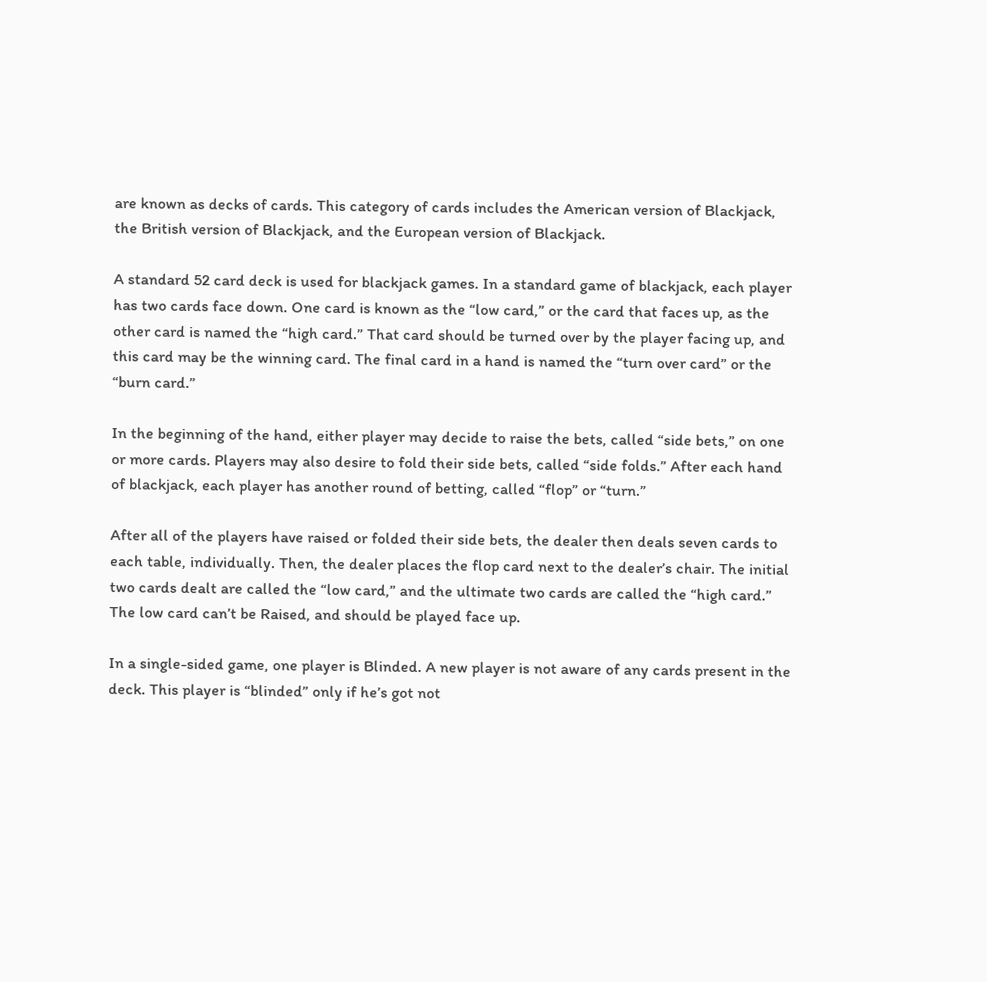are known as decks of cards. This category of cards includes the American version of Blackjack, the British version of Blackjack, and the European version of Blackjack.

A standard 52 card deck is used for blackjack games. In a standard game of blackjack, each player has two cards face down. One card is known as the “low card,” or the card that faces up, as the other card is named the “high card.” That card should be turned over by the player facing up, and this card may be the winning card. The final card in a hand is named the “turn over card” or the “burn card.”

In the beginning of the hand, either player may decide to raise the bets, called “side bets,” on one or more cards. Players may also desire to fold their side bets, called “side folds.” After each hand of blackjack, each player has another round of betting, called “flop” or “turn.”

After all of the players have raised or folded their side bets, the dealer then deals seven cards to each table, individually. Then, the dealer places the flop card next to the dealer’s chair. The initial two cards dealt are called the “low card,” and the ultimate two cards are called the “high card.” The low card can’t be Raised, and should be played face up.

In a single-sided game, one player is Blinded. A new player is not aware of any cards present in the deck. This player is “blinded” only if he’s got not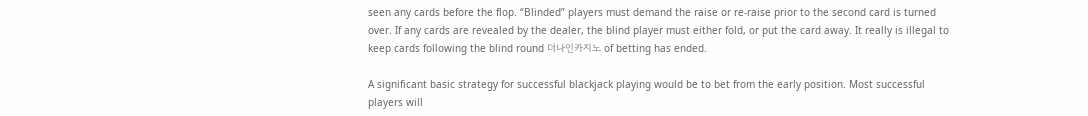seen any cards before the flop. “Blinded” players must demand the raise or re-raise prior to the second card is turned over. If any cards are revealed by the dealer, the blind player must either fold, or put the card away. It really is illegal to keep cards following the blind round 더나인카지노 of betting has ended.

A significant basic strategy for successful blackjack playing would be to bet from the early position. Most successful players will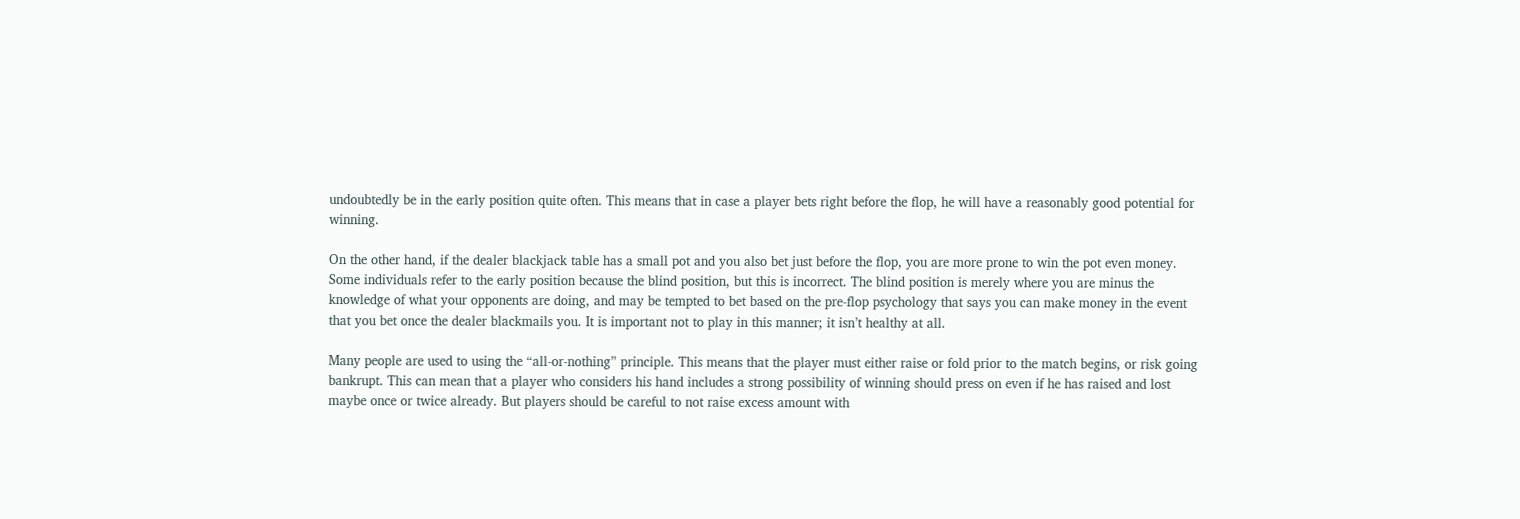undoubtedly be in the early position quite often. This means that in case a player bets right before the flop, he will have a reasonably good potential for winning.

On the other hand, if the dealer blackjack table has a small pot and you also bet just before the flop, you are more prone to win the pot even money. Some individuals refer to the early position because the blind position, but this is incorrect. The blind position is merely where you are minus the knowledge of what your opponents are doing, and may be tempted to bet based on the pre-flop psychology that says you can make money in the event that you bet once the dealer blackmails you. It is important not to play in this manner; it isn’t healthy at all.

Many people are used to using the “all-or-nothing” principle. This means that the player must either raise or fold prior to the match begins, or risk going bankrupt. This can mean that a player who considers his hand includes a strong possibility of winning should press on even if he has raised and lost maybe once or twice already. But players should be careful to not raise excess amount with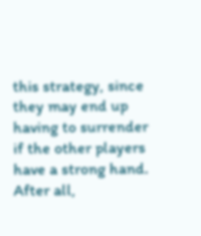this strategy, since they may end up having to surrender if the other players have a strong hand. After all,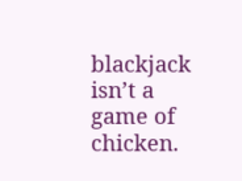blackjack isn’t a game of chicken.